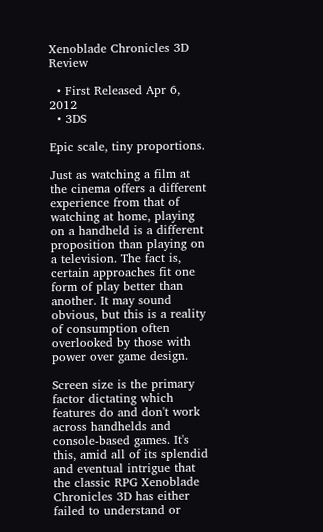Xenoblade Chronicles 3D Review

  • First Released Apr 6, 2012
  • 3DS

Epic scale, tiny proportions.

Just as watching a film at the cinema offers a different experience from that of watching at home, playing on a handheld is a different proposition than playing on a television. The fact is, certain approaches fit one form of play better than another. It may sound obvious, but this is a reality of consumption often overlooked by those with power over game design.

Screen size is the primary factor dictating which features do and don't work across handhelds and console-based games. It's this, amid all of its splendid and eventual intrigue that the classic RPG Xenoblade Chronicles 3D has either failed to understand or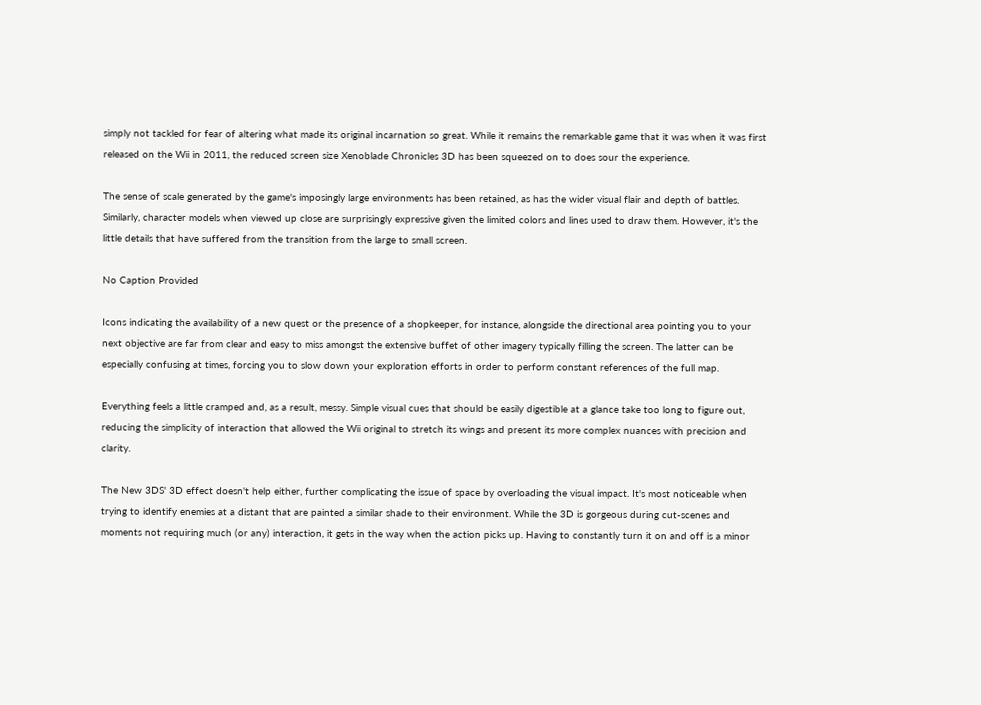simply not tackled for fear of altering what made its original incarnation so great. While it remains the remarkable game that it was when it was first released on the Wii in 2011, the reduced screen size Xenoblade Chronicles 3D has been squeezed on to does sour the experience.

The sense of scale generated by the game's imposingly large environments has been retained, as has the wider visual flair and depth of battles. Similarly, character models when viewed up close are surprisingly expressive given the limited colors and lines used to draw them. However, it's the little details that have suffered from the transition from the large to small screen.

No Caption Provided

Icons indicating the availability of a new quest or the presence of a shopkeeper, for instance, alongside the directional area pointing you to your next objective are far from clear and easy to miss amongst the extensive buffet of other imagery typically filling the screen. The latter can be especially confusing at times, forcing you to slow down your exploration efforts in order to perform constant references of the full map.

Everything feels a little cramped and, as a result, messy. Simple visual cues that should be easily digestible at a glance take too long to figure out, reducing the simplicity of interaction that allowed the Wii original to stretch its wings and present its more complex nuances with precision and clarity.

The New 3DS' 3D effect doesn't help either, further complicating the issue of space by overloading the visual impact. It's most noticeable when trying to identify enemies at a distant that are painted a similar shade to their environment. While the 3D is gorgeous during cut-scenes and moments not requiring much (or any) interaction, it gets in the way when the action picks up. Having to constantly turn it on and off is a minor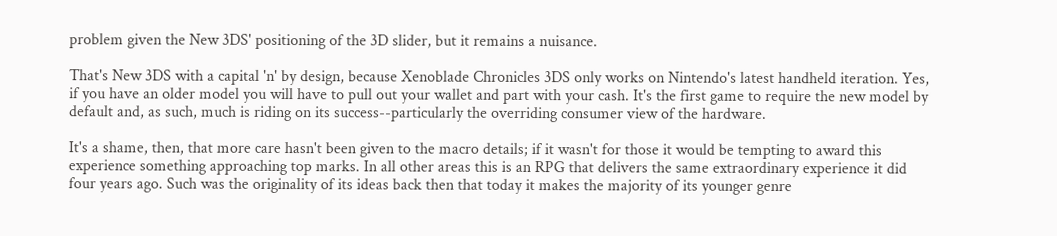problem given the New 3DS' positioning of the 3D slider, but it remains a nuisance.

That's New 3DS with a capital 'n' by design, because Xenoblade Chronicles 3DS only works on Nintendo's latest handheld iteration. Yes, if you have an older model you will have to pull out your wallet and part with your cash. It's the first game to require the new model by default and, as such, much is riding on its success--particularly the overriding consumer view of the hardware.

It's a shame, then, that more care hasn't been given to the macro details; if it wasn't for those it would be tempting to award this experience something approaching top marks. In all other areas this is an RPG that delivers the same extraordinary experience it did four years ago. Such was the originality of its ideas back then that today it makes the majority of its younger genre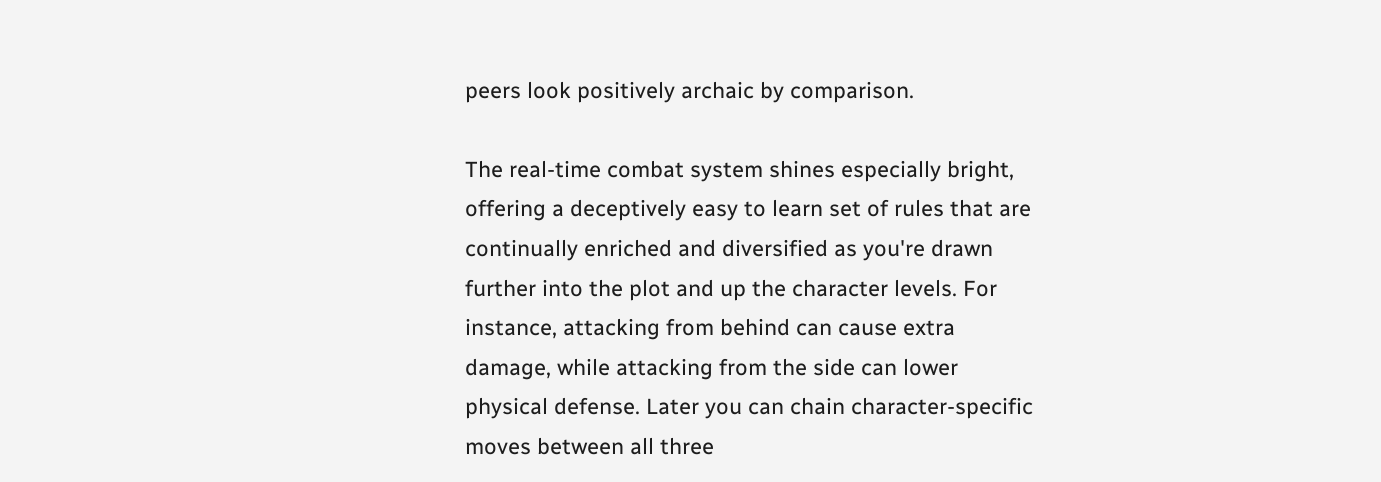peers look positively archaic by comparison.

The real-time combat system shines especially bright, offering a deceptively easy to learn set of rules that are continually enriched and diversified as you're drawn further into the plot and up the character levels. For instance, attacking from behind can cause extra damage, while attacking from the side can lower physical defense. Later you can chain character-specific moves between all three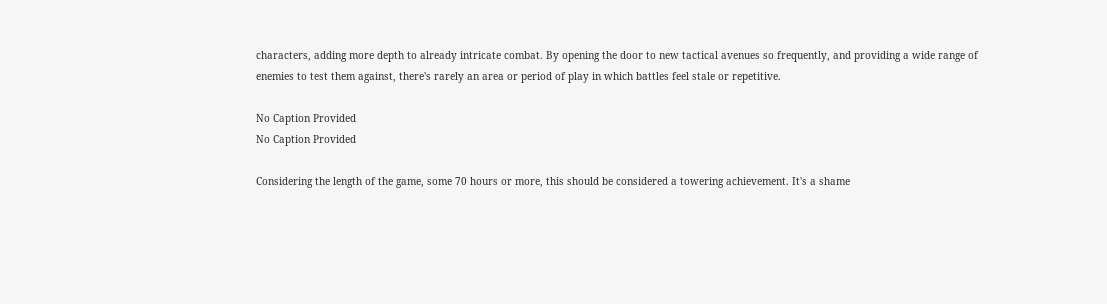characters, adding more depth to already intricate combat. By opening the door to new tactical avenues so frequently, and providing a wide range of enemies to test them against, there's rarely an area or period of play in which battles feel stale or repetitive.

No Caption Provided
No Caption Provided

Considering the length of the game, some 70 hours or more, this should be considered a towering achievement. It's a shame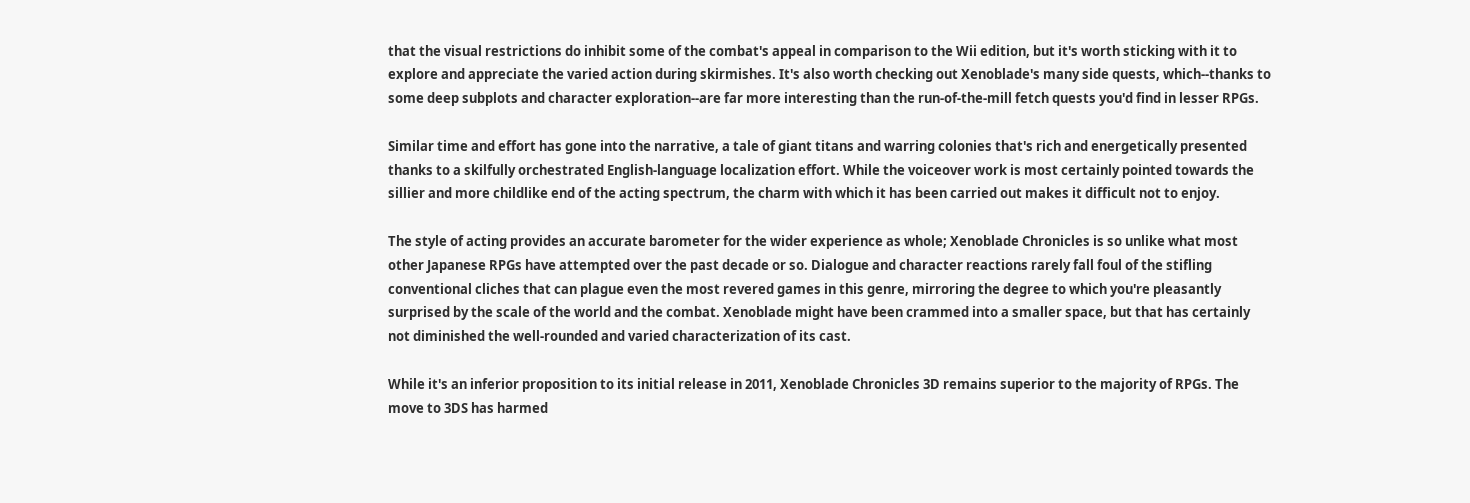that the visual restrictions do inhibit some of the combat's appeal in comparison to the Wii edition, but it's worth sticking with it to explore and appreciate the varied action during skirmishes. It's also worth checking out Xenoblade's many side quests, which--thanks to some deep subplots and character exploration--are far more interesting than the run-of-the-mill fetch quests you'd find in lesser RPGs.

Similar time and effort has gone into the narrative, a tale of giant titans and warring colonies that's rich and energetically presented thanks to a skilfully orchestrated English-language localization effort. While the voiceover work is most certainly pointed towards the sillier and more childlike end of the acting spectrum, the charm with which it has been carried out makes it difficult not to enjoy.

The style of acting provides an accurate barometer for the wider experience as whole; Xenoblade Chronicles is so unlike what most other Japanese RPGs have attempted over the past decade or so. Dialogue and character reactions rarely fall foul of the stifling conventional cliches that can plague even the most revered games in this genre, mirroring the degree to which you're pleasantly surprised by the scale of the world and the combat. Xenoblade might have been crammed into a smaller space, but that has certainly not diminished the well-rounded and varied characterization of its cast.

While it's an inferior proposition to its initial release in 2011, Xenoblade Chronicles 3D remains superior to the majority of RPGs. The move to 3DS has harmed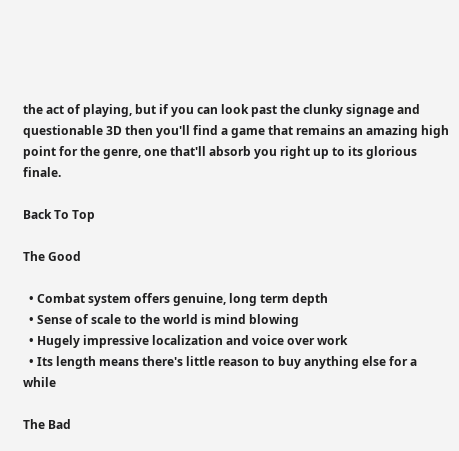the act of playing, but if you can look past the clunky signage and questionable 3D then you'll find a game that remains an amazing high point for the genre, one that'll absorb you right up to its glorious finale.

Back To Top

The Good

  • Combat system offers genuine, long term depth
  • Sense of scale to the world is mind blowing
  • Hugely impressive localization and voice over work
  • Its length means there's little reason to buy anything else for a while

The Bad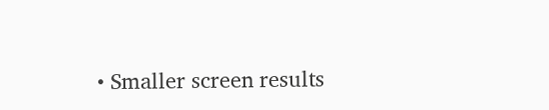• Smaller screen results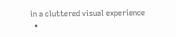in a cluttered visual experience
  •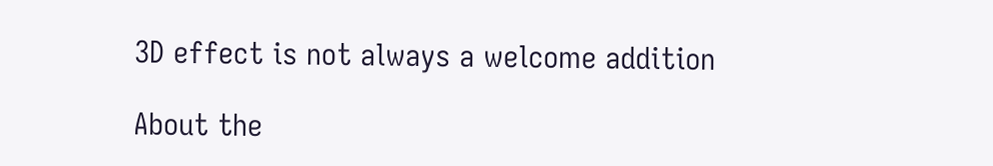3D effect is not always a welcome addition

About the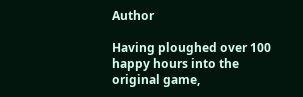Author

Having ploughed over 100 happy hours into the original game,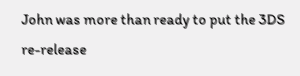John was more than ready to put the 3DS re-release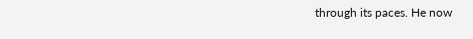through its paces. He now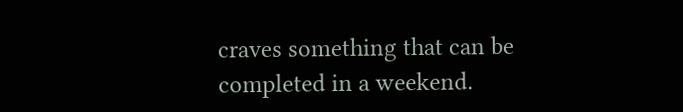craves something that can be completed in a weekend.